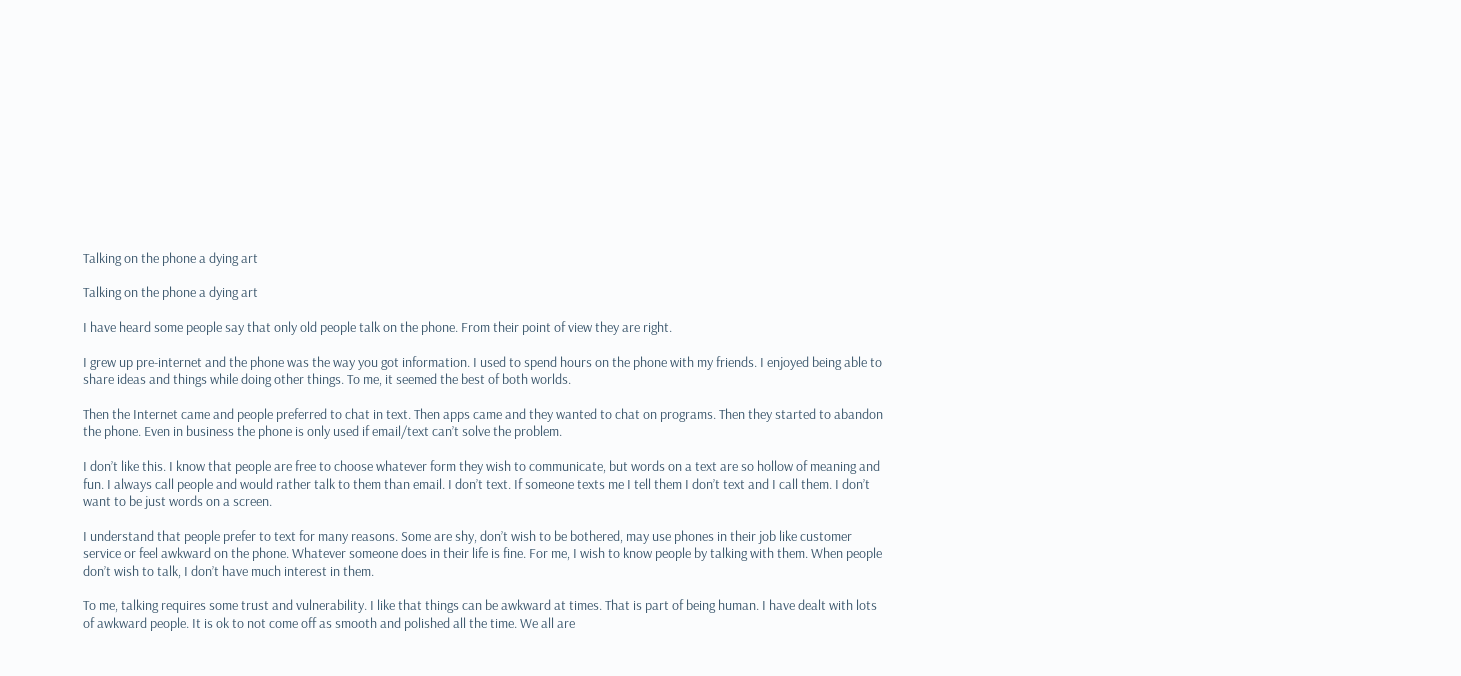Talking on the phone a dying art

Talking on the phone a dying art

I have heard some people say that only old people talk on the phone. From their point of view they are right.

I grew up pre-internet and the phone was the way you got information. I used to spend hours on the phone with my friends. I enjoyed being able to share ideas and things while doing other things. To me, it seemed the best of both worlds.

Then the Internet came and people preferred to chat in text. Then apps came and they wanted to chat on programs. Then they started to abandon the phone. Even in business the phone is only used if email/text can’t solve the problem.

I don’t like this. I know that people are free to choose whatever form they wish to communicate, but words on a text are so hollow of meaning and fun. I always call people and would rather talk to them than email. I don’t text. If someone texts me I tell them I don’t text and I call them. I don’t want to be just words on a screen.

I understand that people prefer to text for many reasons. Some are shy, don’t wish to be bothered, may use phones in their job like customer service or feel awkward on the phone. Whatever someone does in their life is fine. For me, I wish to know people by talking with them. When people don’t wish to talk, I don’t have much interest in them.

To me, talking requires some trust and vulnerability. I like that things can be awkward at times. That is part of being human. I have dealt with lots of awkward people. It is ok to not come off as smooth and polished all the time. We all are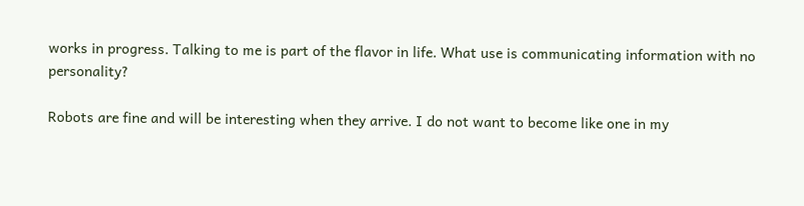works in progress. Talking to me is part of the flavor in life. What use is communicating information with no personality?

Robots are fine and will be interesting when they arrive. I do not want to become like one in my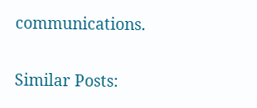communications.

Similar Posts: